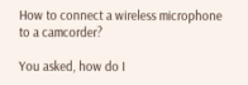How to connect a wireless microphone to a camcorder?

You asked, how do I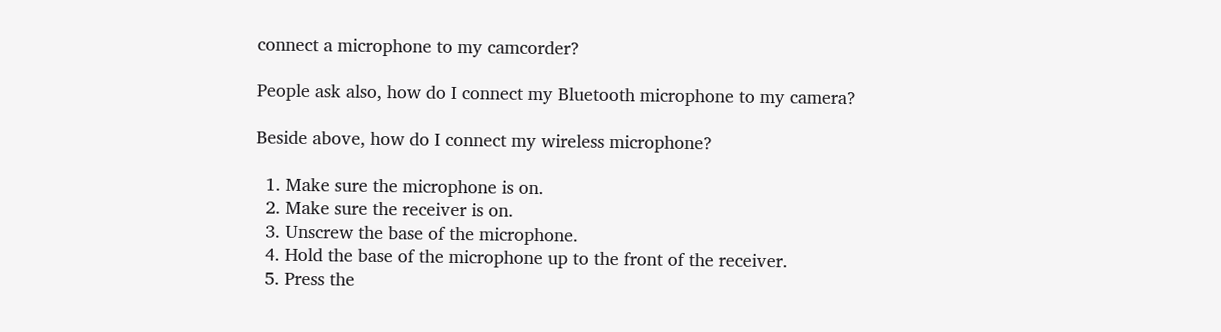connect a microphone to my camcorder?

People ask also, how do I connect my Bluetooth microphone to my camera?

Beside above, how do I connect my wireless microphone?

  1. Make sure the microphone is on.
  2. Make sure the receiver is on.
  3. Unscrew the base of the microphone.
  4. Hold the base of the microphone up to the front of the receiver.
  5. Press the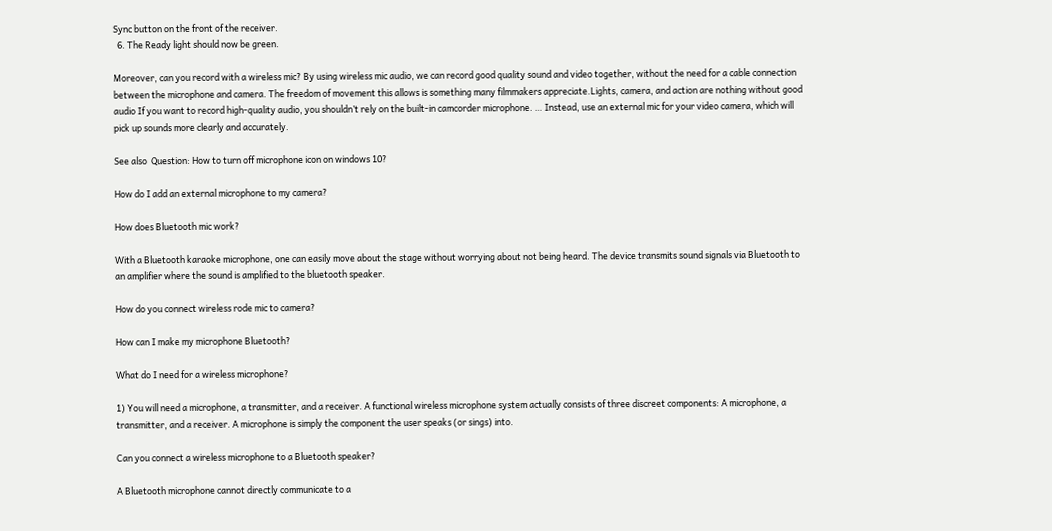Sync button on the front of the receiver.
  6. The Ready light should now be green.

Moreover, can you record with a wireless mic? By using wireless mic audio, we can record good quality sound and video together, without the need for a cable connection between the microphone and camera. The freedom of movement this allows is something many filmmakers appreciate.Lights, camera, and action are nothing without good audio If you want to record high-quality audio, you shouldn’t rely on the built-in camcorder microphone. … Instead, use an external mic for your video camera, which will pick up sounds more clearly and accurately.

See also  Question: How to turn off microphone icon on windows 10?

How do I add an external microphone to my camera?

How does Bluetooth mic work?

With a Bluetooth karaoke microphone, one can easily move about the stage without worrying about not being heard. The device transmits sound signals via Bluetooth to an amplifier where the sound is amplified to the bluetooth speaker.

How do you connect wireless rode mic to camera?

How can I make my microphone Bluetooth?

What do I need for a wireless microphone?

1) You will need a microphone, a transmitter, and a receiver. A functional wireless microphone system actually consists of three discreet components: A microphone, a transmitter, and a receiver. A microphone is simply the component the user speaks (or sings) into.

Can you connect a wireless microphone to a Bluetooth speaker?

A Bluetooth microphone cannot directly communicate to a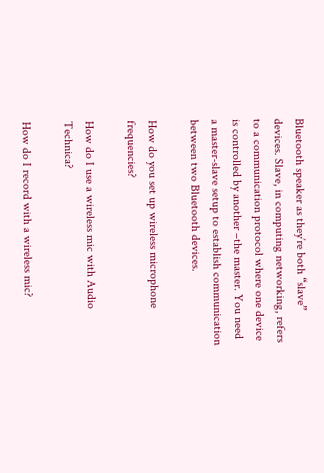Bluetooth speaker as they’re both “slave” devices. Slave, in computing networking, refers to a communication protocol where one device is controlled by another –the master. You need a master-slave setup to establish communication between two Bluetooth devices.

How do you set up wireless microphone frequencies?

How do I use a wireless mic with Audio Technica?

How do I record with a wireless mic?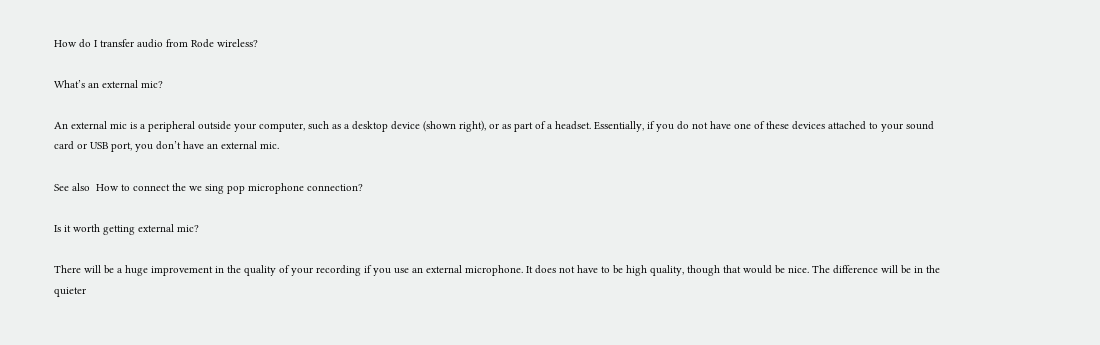How do I transfer audio from Rode wireless?

What’s an external mic?

An external mic is a peripheral outside your computer, such as a desktop device (shown right), or as part of a headset. Essentially, if you do not have one of these devices attached to your sound card or USB port, you don’t have an external mic.

See also  How to connect the we sing pop microphone connection?

Is it worth getting external mic?

There will be a huge improvement in the quality of your recording if you use an external microphone. It does not have to be high quality, though that would be nice. The difference will be in the quieter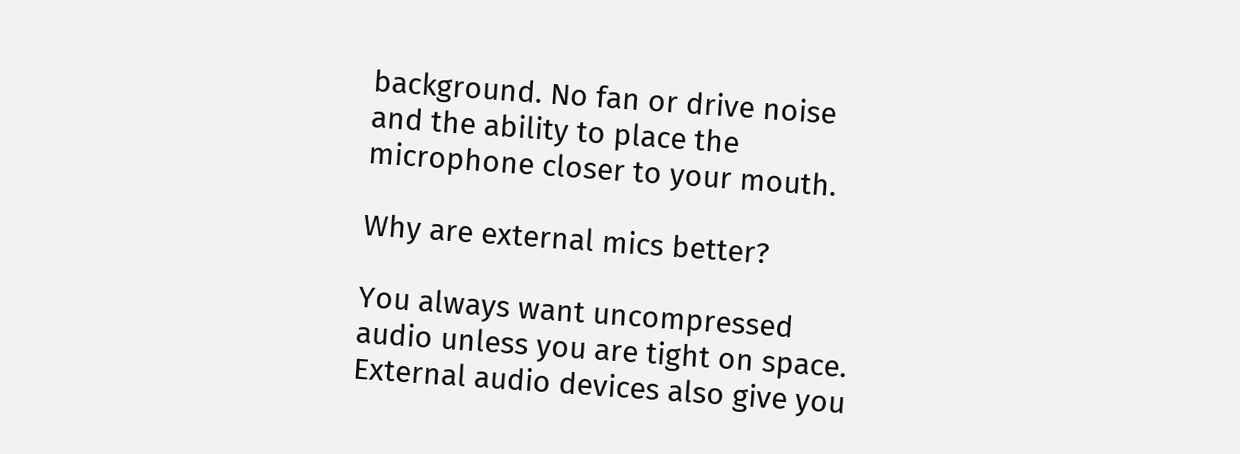background. No fan or drive noise and the ability to place the microphone closer to your mouth.

Why are external mics better?

You always want uncompressed audio unless you are tight on space. External audio devices also give you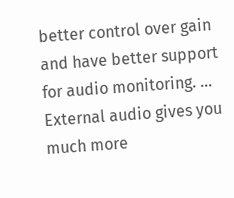better control over gain and have better support for audio monitoring. … External audio gives you much more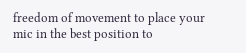freedom of movement to place your mic in the best position to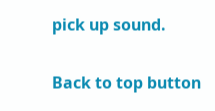pick up sound.

Back to top button